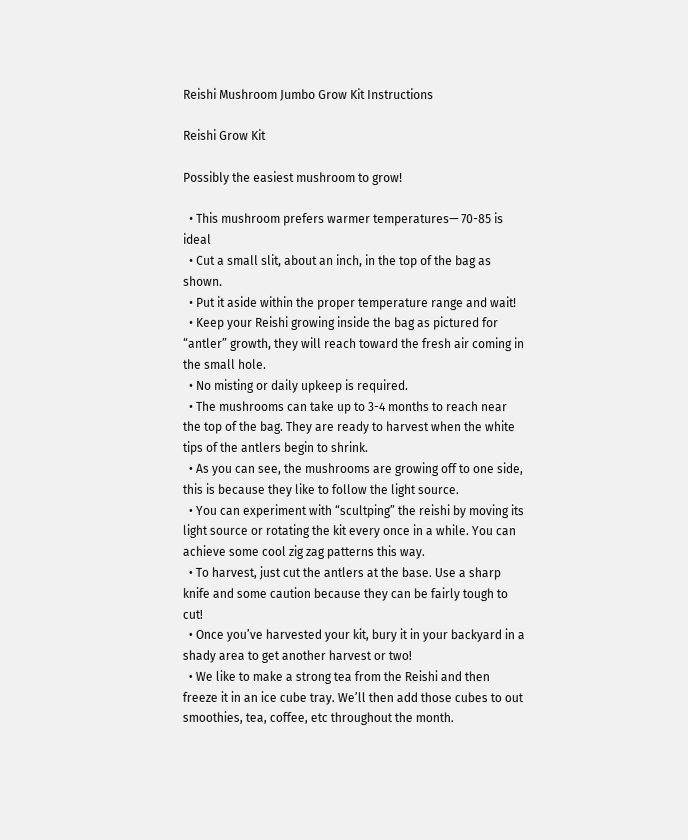Reishi Mushroom Jumbo Grow Kit Instructions

Reishi Grow Kit

Possibly the easiest mushroom to grow!

  • This mushroom prefers warmer temperatures— 70-85 is ideal
  • Cut a small slit, about an inch, in the top of the bag as shown.
  • Put it aside within the proper temperature range and wait!
  • Keep your Reishi growing inside the bag as pictured for “antler” growth, they will reach toward the fresh air coming in the small hole.
  • No misting or daily upkeep is required.
  • The mushrooms can take up to 3-4 months to reach near the top of the bag. They are ready to harvest when the white tips of the antlers begin to shrink.
  • As you can see, the mushrooms are growing off to one side, this is because they like to follow the light source.
  • You can experiment with “scultping” the reishi by moving its light source or rotating the kit every once in a while. You can achieve some cool zig zag patterns this way.
  • To harvest, just cut the antlers at the base. Use a sharp knife and some caution because they can be fairly tough to cut!
  • Once you’ve harvested your kit, bury it in your backyard in a shady area to get another harvest or two!
  • We like to make a strong tea from the Reishi and then freeze it in an ice cube tray. We’ll then add those cubes to out smoothies, tea, coffee, etc throughout the month.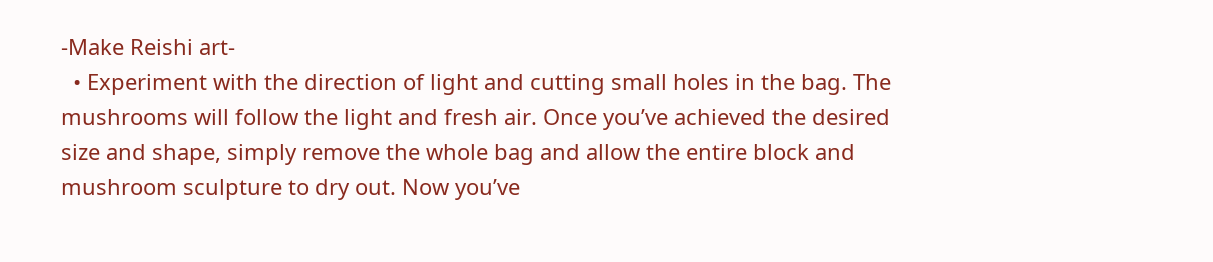-Make Reishi art-
  • Experiment with the direction of light and cutting small holes in the bag. The mushrooms will follow the light and fresh air. Once you’ve achieved the desired size and shape, simply remove the whole bag and allow the entire block and mushroom sculpture to dry out. Now you’ve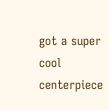got a super cool centerpiece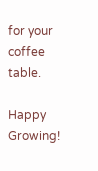for your coffee table.

Happy Growing!